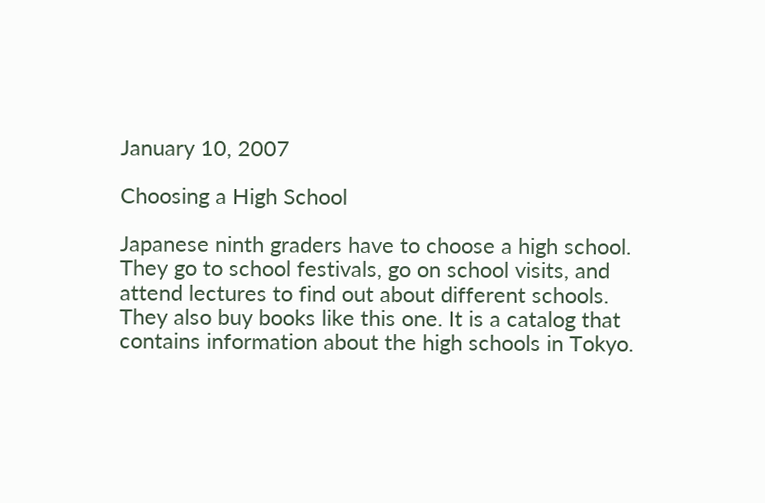January 10, 2007

Choosing a High School

Japanese ninth graders have to choose a high school. They go to school festivals, go on school visits, and attend lectures to find out about different schools. They also buy books like this one. It is a catalog that contains information about the high schools in Tokyo.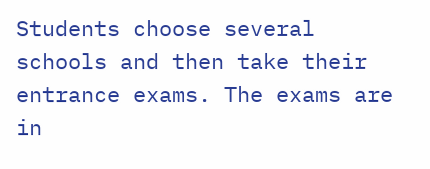Students choose several schools and then take their entrance exams. The exams are in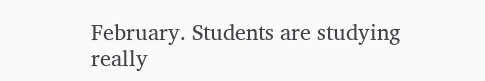February. Students are studying really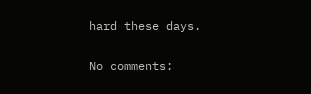hard these days.

No comments: